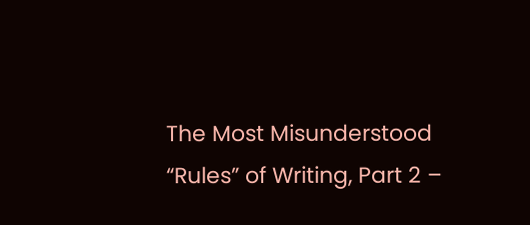The Most Misunderstood “Rules” of Writing, Part 2 –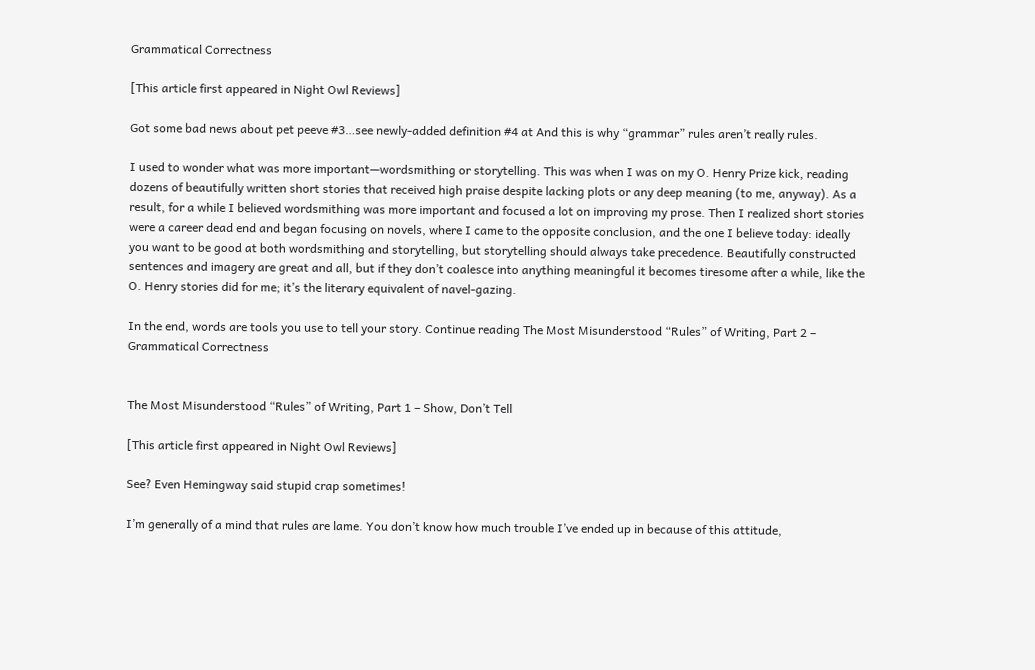Grammatical Correctness

[This article first appeared in Night Owl Reviews]

Got some bad news about pet peeve #3…see newly-added definition #4 at And this is why “grammar” rules aren’t really rules.

I used to wonder what was more important—wordsmithing or storytelling. This was when I was on my O. Henry Prize kick, reading dozens of beautifully written short stories that received high praise despite lacking plots or any deep meaning (to me, anyway). As a result, for a while I believed wordsmithing was more important and focused a lot on improving my prose. Then I realized short stories were a career dead end and began focusing on novels, where I came to the opposite conclusion, and the one I believe today: ideally you want to be good at both wordsmithing and storytelling, but storytelling should always take precedence. Beautifully constructed sentences and imagery are great and all, but if they don’t coalesce into anything meaningful it becomes tiresome after a while, like the O. Henry stories did for me; it’s the literary equivalent of navel-gazing.

In the end, words are tools you use to tell your story. Continue reading The Most Misunderstood “Rules” of Writing, Part 2 – Grammatical Correctness


The Most Misunderstood “Rules” of Writing, Part 1 – Show, Don’t Tell

[This article first appeared in Night Owl Reviews]

See? Even Hemingway said stupid crap sometimes!

I’m generally of a mind that rules are lame. You don’t know how much trouble I’ve ended up in because of this attitude,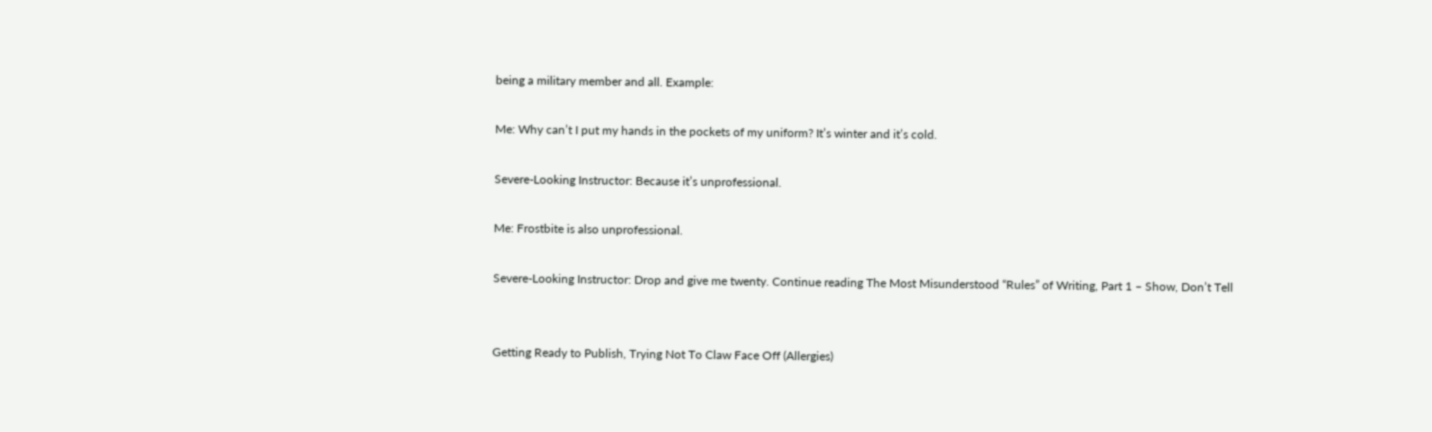being a military member and all. Example:

Me: Why can’t I put my hands in the pockets of my uniform? It’s winter and it’s cold.

Severe-Looking Instructor: Because it’s unprofessional.

Me: Frostbite is also unprofessional.

Severe-Looking Instructor: Drop and give me twenty. Continue reading The Most Misunderstood “Rules” of Writing, Part 1 – Show, Don’t Tell


Getting Ready to Publish, Trying Not To Claw Face Off (Allergies)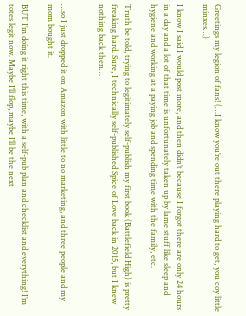Greetings my legion of fans! (…I know you’re out there playing hard to get, you coy little minxes…)

I know I said I would post more, and then didn’t because I forgot there are only 24 hours in a day and a lot of that time is unfortunately taken up by lame stuff like sleep and hygiene and working at a paying job and spending time with the family, etc.

Truth be told, trying to legitimately self-publish my first book (Battlefield High) is pretty freaking hard. Sure, I technically self-published Spice of Love back in 2015, but I knew nothing back then…


…so I just dropped it on Amazon with little to no marketing, and three people and my mom bought it.

BUT I’m doing it right this time, with a self-pub plan and checklist and everything! I’m totes legit now. Maybe I’ll flop, maybe I’ll be the next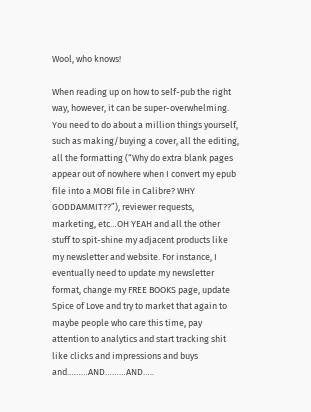Wool, who knows!

When reading up on how to self-pub the right way, however, it can be super-overwhelming. You need to do about a million things yourself, such as making/buying a cover, all the editing, all the formatting (“Why do extra blank pages appear out of nowhere when I convert my epub file into a MOBI file in Calibre? WHY GODDAMMIT??”), reviewer requests, marketing, etc…OH YEAH and all the other stuff to spit-shine my adjacent products like my newsletter and website. For instance, I eventually need to update my newsletter format, change my FREE BOOKS page, update Spice of Love and try to market that again to maybe people who care this time, pay attention to analytics and start tracking shit like clicks and impressions and buys and………AND………AND…..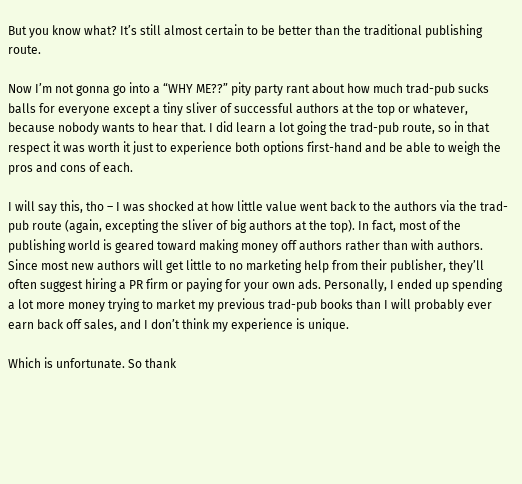But you know what? It’s still almost certain to be better than the traditional publishing route.

Now I’m not gonna go into a “WHY ME??” pity party rant about how much trad-pub sucks balls for everyone except a tiny sliver of successful authors at the top or whatever, because nobody wants to hear that. I did learn a lot going the trad-pub route, so in that respect it was worth it just to experience both options first-hand and be able to weigh the pros and cons of each.

I will say this, tho – I was shocked at how little value went back to the authors via the trad-pub route (again, excepting the sliver of big authors at the top). In fact, most of the publishing world is geared toward making money off authors rather than with authors. Since most new authors will get little to no marketing help from their publisher, they’ll often suggest hiring a PR firm or paying for your own ads. Personally, I ended up spending a lot more money trying to market my previous trad-pub books than I will probably ever earn back off sales, and I don’t think my experience is unique.

Which is unfortunate. So thank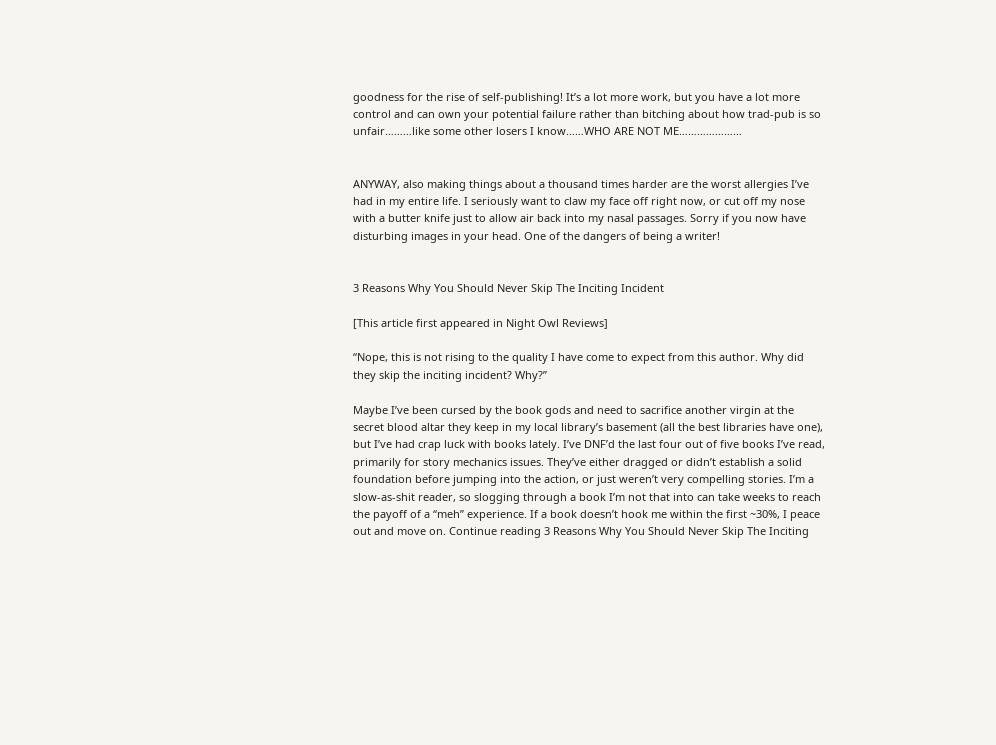goodness for the rise of self-publishing! It’s a lot more work, but you have a lot more control and can own your potential failure rather than bitching about how trad-pub is so unfair………like some other losers I know……WHO ARE NOT ME…………………


ANYWAY, also making things about a thousand times harder are the worst allergies I’ve had in my entire life. I seriously want to claw my face off right now, or cut off my nose with a butter knife just to allow air back into my nasal passages. Sorry if you now have disturbing images in your head. One of the dangers of being a writer!


3 Reasons Why You Should Never Skip The Inciting Incident

[This article first appeared in Night Owl Reviews]

“Nope, this is not rising to the quality I have come to expect from this author. Why did they skip the inciting incident? Why?”

Maybe I’ve been cursed by the book gods and need to sacrifice another virgin at the secret blood altar they keep in my local library’s basement (all the best libraries have one), but I’ve had crap luck with books lately. I’ve DNF’d the last four out of five books I’ve read, primarily for story mechanics issues. They’ve either dragged or didn’t establish a solid foundation before jumping into the action, or just weren’t very compelling stories. I’m a slow-as-shit reader, so slogging through a book I’m not that into can take weeks to reach the payoff of a “meh” experience. If a book doesn’t hook me within the first ~30%, I peace out and move on. Continue reading 3 Reasons Why You Should Never Skip The Inciting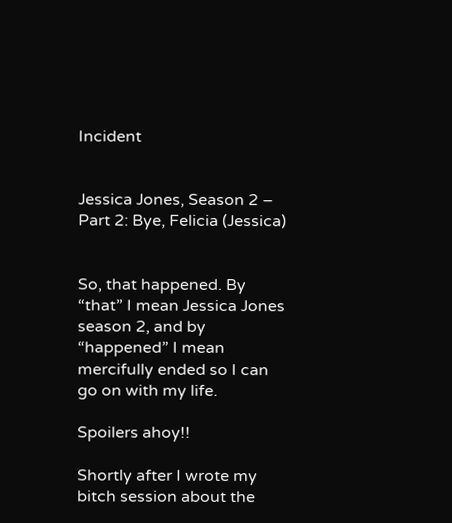Incident


Jessica Jones, Season 2 – Part 2: Bye, Felicia (Jessica)


So, that happened. By “that” I mean Jessica Jones season 2, and by “happened” I mean mercifully ended so I can go on with my life.

Spoilers ahoy!!

Shortly after I wrote my bitch session about the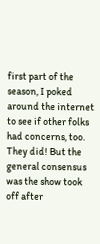first part of the season, I poked around the internet to see if other folks had concerns, too. They did! But the general consensus was the show took off after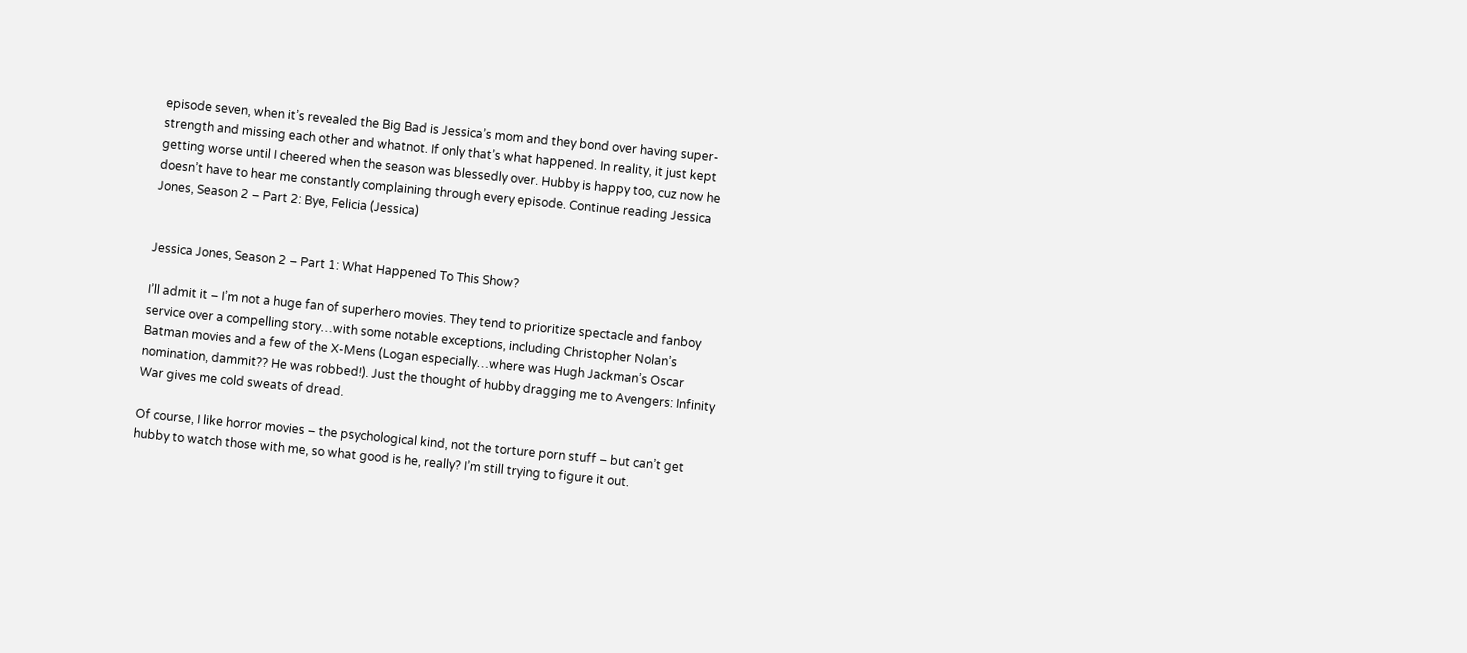episode seven, when it’s revealed the Big Bad is Jessica’s mom and they bond over having super-strength and missing each other and whatnot. If only that’s what happened. In reality, it just kept getting worse until I cheered when the season was blessedly over. Hubby is happy too, cuz now he doesn’t have to hear me constantly complaining through every episode. Continue reading Jessica Jones, Season 2 – Part 2: Bye, Felicia (Jessica)


Jessica Jones, Season 2 – Part 1: What Happened To This Show?

I’ll admit it – I’m not a huge fan of superhero movies. They tend to prioritize spectacle and fanboy service over a compelling story…with some notable exceptions, including Christopher Nolan’s Batman movies and a few of the X-Mens (Logan especially…where was Hugh Jackman’s Oscar nomination, dammit?? He was robbed!). Just the thought of hubby dragging me to Avengers: Infinity War gives me cold sweats of dread.

Of course, I like horror movies – the psychological kind, not the torture porn stuff – but can’t get hubby to watch those with me, so what good is he, really? I’m still trying to figure it out.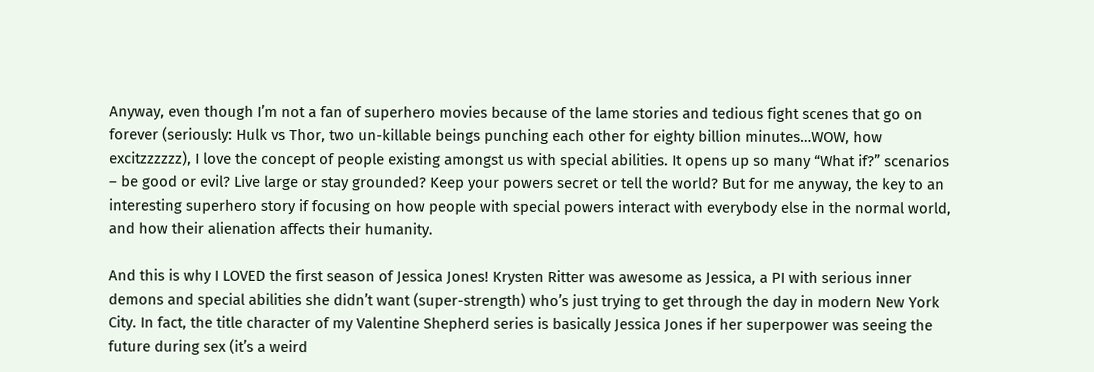Anyway, even though I’m not a fan of superhero movies because of the lame stories and tedious fight scenes that go on forever (seriously: Hulk vs Thor, two un-killable beings punching each other for eighty billion minutes…WOW, how excitzzzzzz), I love the concept of people existing amongst us with special abilities. It opens up so many “What if?” scenarios – be good or evil? Live large or stay grounded? Keep your powers secret or tell the world? But for me anyway, the key to an interesting superhero story if focusing on how people with special powers interact with everybody else in the normal world, and how their alienation affects their humanity.

And this is why I LOVED the first season of Jessica Jones! Krysten Ritter was awesome as Jessica, a PI with serious inner demons and special abilities she didn’t want (super-strength) who’s just trying to get through the day in modern New York City. In fact, the title character of my Valentine Shepherd series is basically Jessica Jones if her superpower was seeing the future during sex (it’s a weird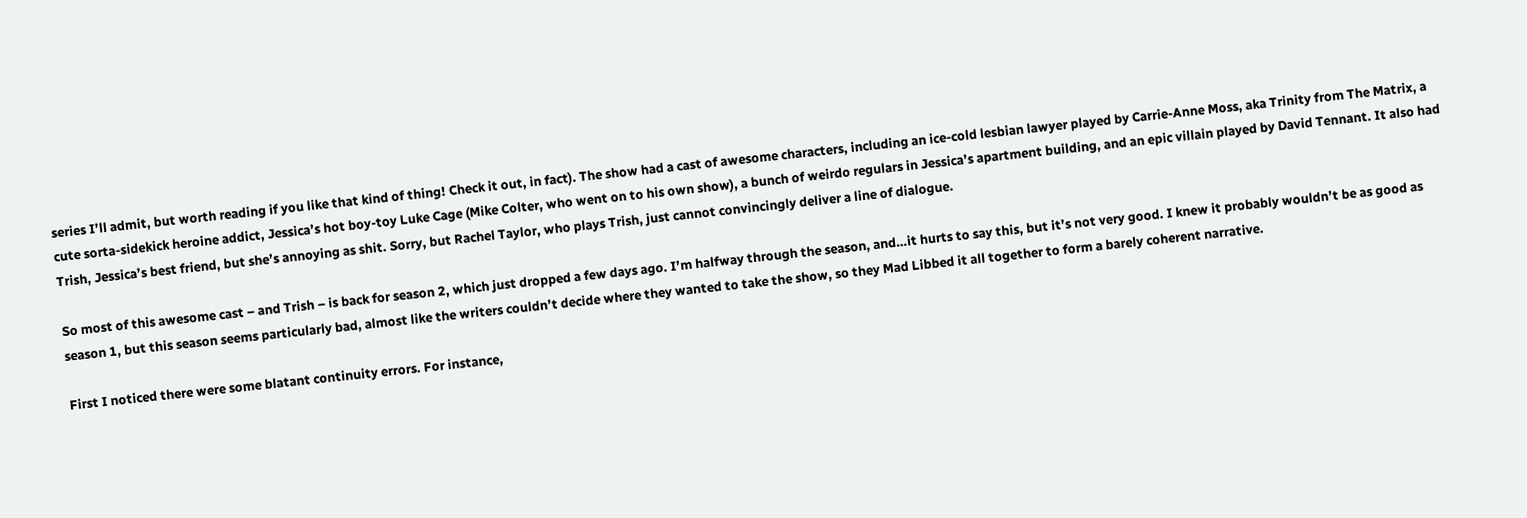series I’ll admit, but worth reading if you like that kind of thing! Check it out, in fact). The show had a cast of awesome characters, including an ice-cold lesbian lawyer played by Carrie-Anne Moss, aka Trinity from The Matrix, a cute sorta-sidekick heroine addict, Jessica’s hot boy-toy Luke Cage (Mike Colter, who went on to his own show), a bunch of weirdo regulars in Jessica’s apartment building, and an epic villain played by David Tennant. It also had Trish, Jessica’s best friend, but she’s annoying as shit. Sorry, but Rachel Taylor, who plays Trish, just cannot convincingly deliver a line of dialogue.

So most of this awesome cast – and Trish – is back for season 2, which just dropped a few days ago. I’m halfway through the season, and…it hurts to say this, but it’s not very good. I knew it probably wouldn’t be as good as season 1, but this season seems particularly bad, almost like the writers couldn’t decide where they wanted to take the show, so they Mad Libbed it all together to form a barely coherent narrative.

First I noticed there were some blatant continuity errors. For instance,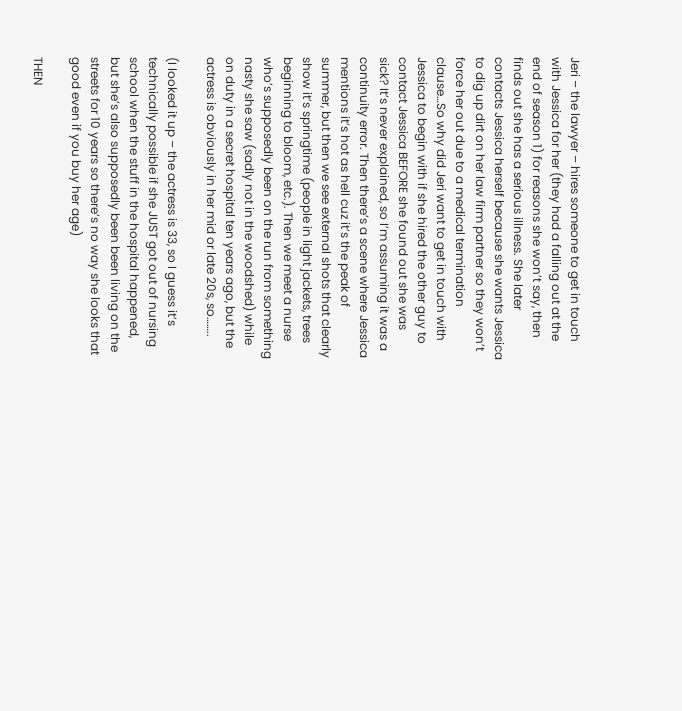Jeri – the lawyer – hires someone to get in touch with Jessica for her (they had a falling out at the end of season 1) for reasons she won’t say, then finds out she has a serious illness. She later contacts Jessica herself because she wants Jessica to dig up dirt on her law firm partner so they won’t force her out due to a medical termination clause…So why did Jeri want to get in touch with Jessica to begin with if she hired the other guy to contact Jessica BEFORE she found out she was sick? It’s never explained, so I’m assuming it was a continuity error. Then there’s a scene where Jessica mentions it’s hot as hell cuz it’s the peak of summer, but then we see external shots that clearly show it’s springtime (people in light jackets, trees beginning to bloom, etc.). Then we meet a nurse who’s supposedly been on the run from something nasty she saw (sadly not in the woodshed) while on duty in a secret hospital ten years ago, but the actress is obviously in her mid or late 20s, so……..

(I looked it up – the actress is 33, so I guess it’s technically possible if she JUST got out of nursing school when the stuff in the hospital happened, but she’s also supposedly been been living on the streets for 10 years so there’s no way she looks that good even if you buy her age)

THEN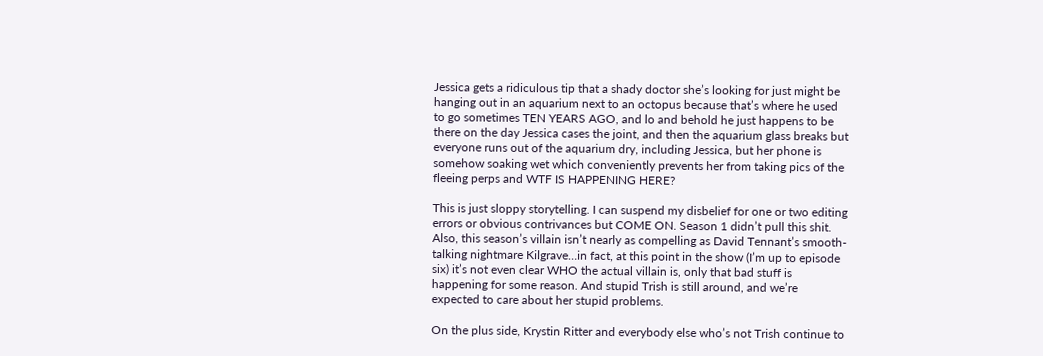Jessica gets a ridiculous tip that a shady doctor she’s looking for just might be hanging out in an aquarium next to an octopus because that’s where he used to go sometimes TEN YEARS AGO, and lo and behold he just happens to be there on the day Jessica cases the joint, and then the aquarium glass breaks but everyone runs out of the aquarium dry, including Jessica, but her phone is somehow soaking wet which conveniently prevents her from taking pics of the fleeing perps and WTF IS HAPPENING HERE?

This is just sloppy storytelling. I can suspend my disbelief for one or two editing errors or obvious contrivances but COME ON. Season 1 didn’t pull this shit. Also, this season’s villain isn’t nearly as compelling as David Tennant’s smooth-talking nightmare Kilgrave…in fact, at this point in the show (I’m up to episode six) it’s not even clear WHO the actual villain is, only that bad stuff is happening for some reason. And stupid Trish is still around, and we’re expected to care about her stupid problems.

On the plus side, Krystin Ritter and everybody else who’s not Trish continue to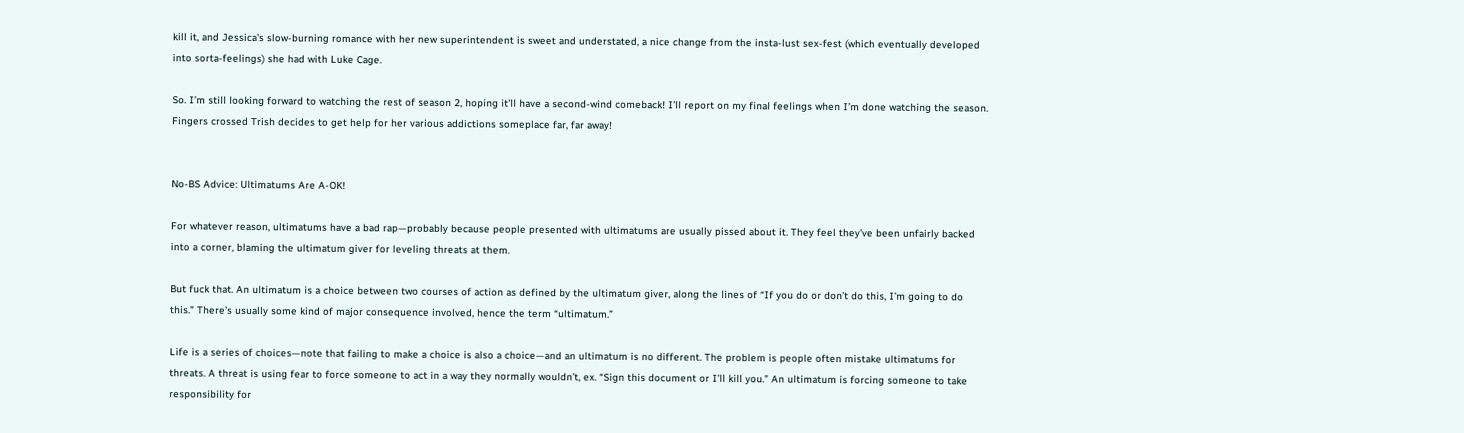kill it, and Jessica’s slow-burning romance with her new superintendent is sweet and understated, a nice change from the insta-lust sex-fest (which eventually developed into sorta-feelings) she had with Luke Cage.

So. I’m still looking forward to watching the rest of season 2, hoping it’ll have a second-wind comeback! I’ll report on my final feelings when I’m done watching the season. Fingers crossed Trish decides to get help for her various addictions someplace far, far away!


No-BS Advice: Ultimatums Are A-OK!

For whatever reason, ultimatums have a bad rap—probably because people presented with ultimatums are usually pissed about it. They feel they’ve been unfairly backed into a corner, blaming the ultimatum giver for leveling threats at them.

But fuck that. An ultimatum is a choice between two courses of action as defined by the ultimatum giver, along the lines of “If you do or don’t do this, I’m going to do this.” There’s usually some kind of major consequence involved, hence the term “ultimatum.”

Life is a series of choices—note that failing to make a choice is also a choice—and an ultimatum is no different. The problem is people often mistake ultimatums for threats. A threat is using fear to force someone to act in a way they normally wouldn’t, ex. “Sign this document or I’ll kill you.” An ultimatum is forcing someone to take responsibility for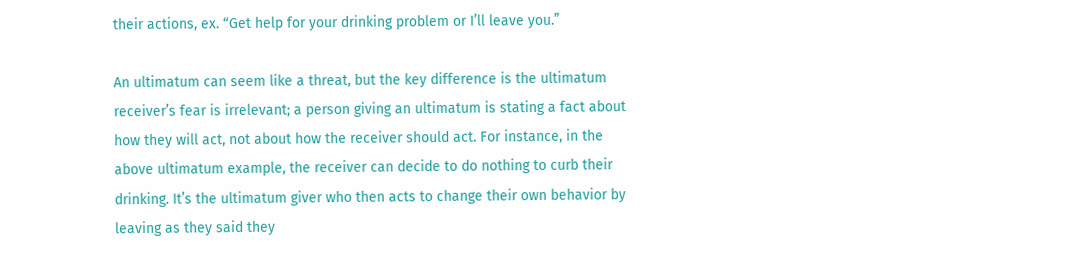their actions, ex. “Get help for your drinking problem or I’ll leave you.”

An ultimatum can seem like a threat, but the key difference is the ultimatum receiver’s fear is irrelevant; a person giving an ultimatum is stating a fact about how they will act, not about how the receiver should act. For instance, in the above ultimatum example, the receiver can decide to do nothing to curb their drinking. It’s the ultimatum giver who then acts to change their own behavior by leaving as they said they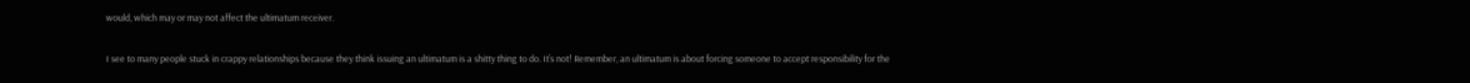would, which may or may not affect the ultimatum receiver.

I see to many people stuck in crappy relationships because they think issuing an ultimatum is a shitty thing to do. It’s not! Remember, an ultimatum is about forcing someone to accept responsibility for the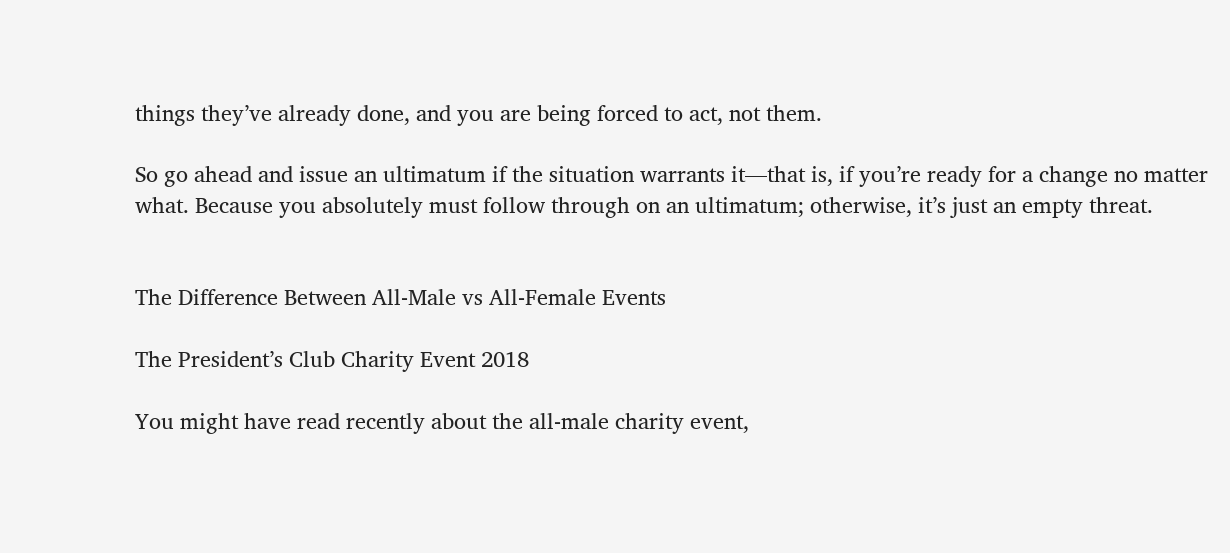things they’ve already done, and you are being forced to act, not them.

So go ahead and issue an ultimatum if the situation warrants it—that is, if you’re ready for a change no matter what. Because you absolutely must follow through on an ultimatum; otherwise, it’s just an empty threat.


The Difference Between All-Male vs All-Female Events

The President’s Club Charity Event 2018

You might have read recently about the all-male charity event,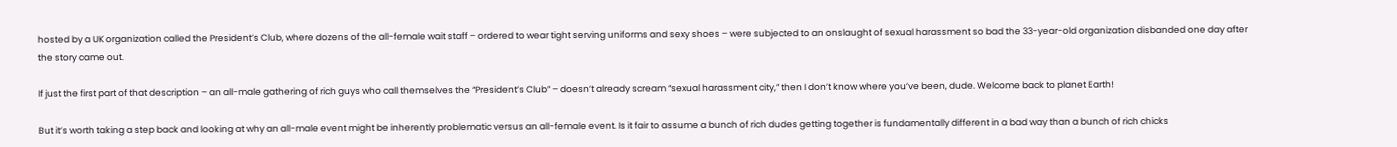hosted by a UK organization called the President’s Club, where dozens of the all-female wait staff – ordered to wear tight serving uniforms and sexy shoes – were subjected to an onslaught of sexual harassment so bad the 33-year-old organization disbanded one day after the story came out.

If just the first part of that description – an all-male gathering of rich guys who call themselves the “President’s Club” – doesn’t already scream “sexual harassment city,” then I don’t know where you’ve been, dude. Welcome back to planet Earth!

But it’s worth taking a step back and looking at why an all-male event might be inherently problematic versus an all-female event. Is it fair to assume a bunch of rich dudes getting together is fundamentally different in a bad way than a bunch of rich chicks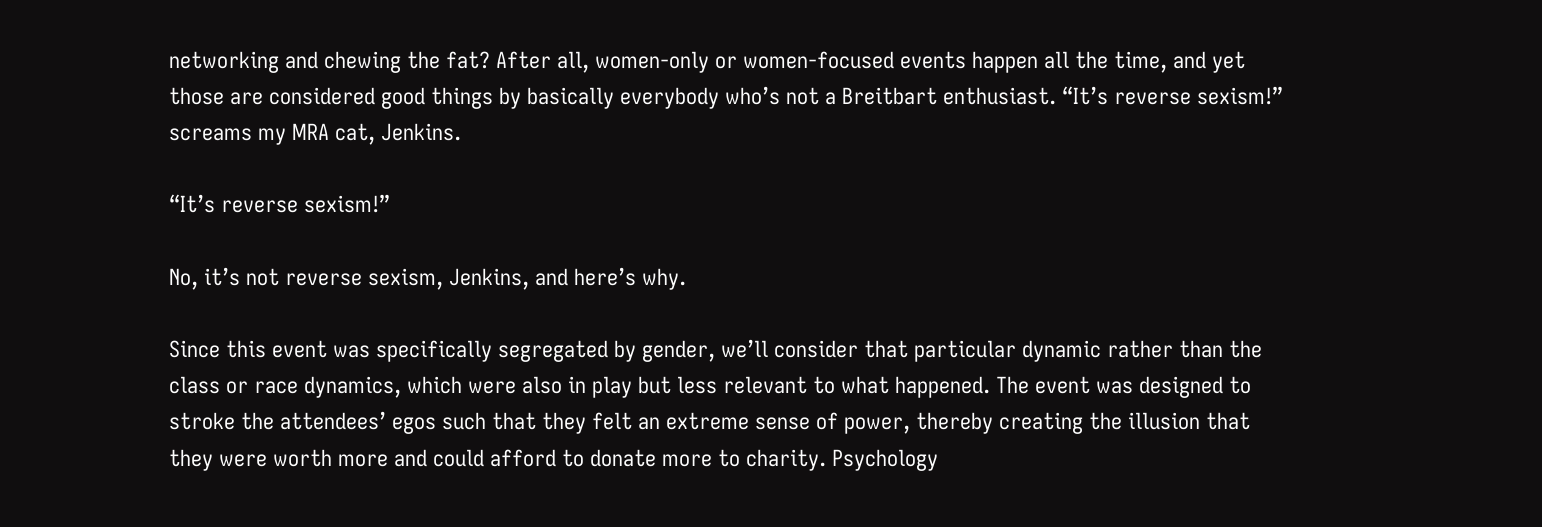networking and chewing the fat? After all, women-only or women-focused events happen all the time, and yet those are considered good things by basically everybody who’s not a Breitbart enthusiast. “It’s reverse sexism!” screams my MRA cat, Jenkins.

“It’s reverse sexism!”

No, it’s not reverse sexism, Jenkins, and here’s why.

Since this event was specifically segregated by gender, we’ll consider that particular dynamic rather than the class or race dynamics, which were also in play but less relevant to what happened. The event was designed to stroke the attendees’ egos such that they felt an extreme sense of power, thereby creating the illusion that they were worth more and could afford to donate more to charity. Psychology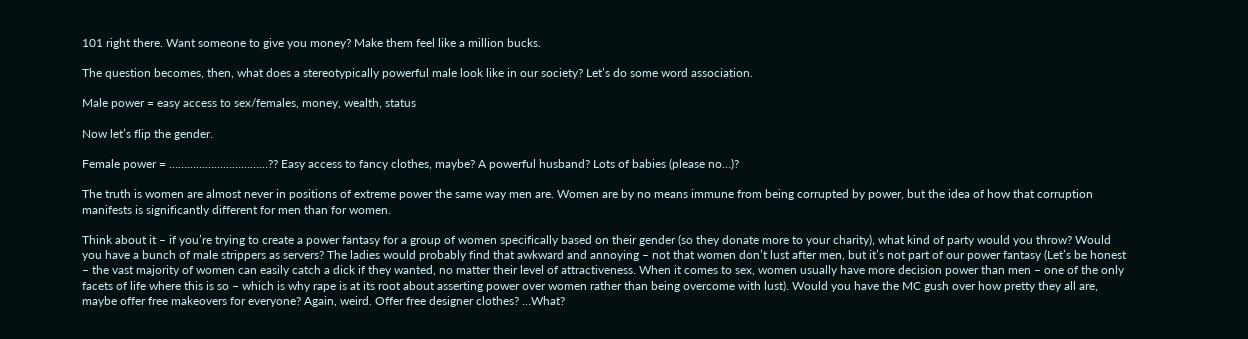101 right there. Want someone to give you money? Make them feel like a million bucks.

The question becomes, then, what does a stereotypically powerful male look like in our society? Let’s do some word association.

Male power = easy access to sex/females, money, wealth, status

Now let’s flip the gender.

Female power = ……………………………?? Easy access to fancy clothes, maybe? A powerful husband? Lots of babies (please no…)?

The truth is women are almost never in positions of extreme power the same way men are. Women are by no means immune from being corrupted by power, but the idea of how that corruption manifests is significantly different for men than for women.

Think about it – if you’re trying to create a power fantasy for a group of women specifically based on their gender (so they donate more to your charity), what kind of party would you throw? Would you have a bunch of male strippers as servers? The ladies would probably find that awkward and annoying – not that women don’t lust after men, but it’s not part of our power fantasy (Let’s be honest – the vast majority of women can easily catch a dick if they wanted, no matter their level of attractiveness. When it comes to sex, women usually have more decision power than men – one of the only facets of life where this is so – which is why rape is at its root about asserting power over women rather than being overcome with lust). Would you have the MC gush over how pretty they all are, maybe offer free makeovers for everyone? Again, weird. Offer free designer clothes? …What?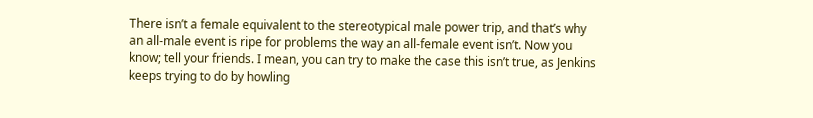There isn’t a female equivalent to the stereotypical male power trip, and that’s why an all-male event is ripe for problems the way an all-female event isn’t. Now you know; tell your friends. I mean, you can try to make the case this isn’t true, as Jenkins keeps trying to do by howling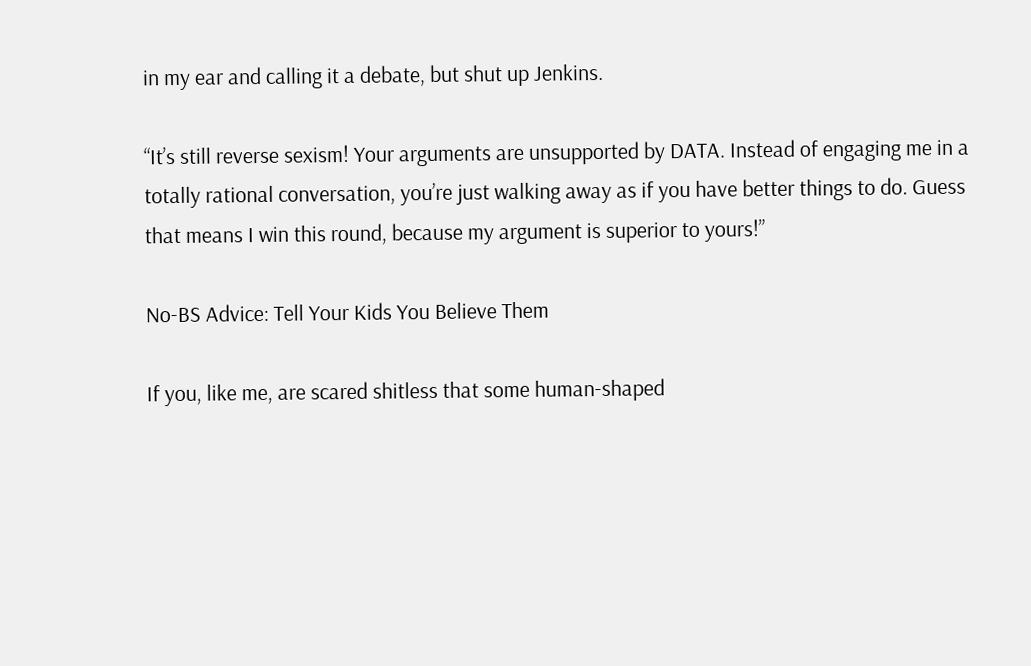in my ear and calling it a debate, but shut up Jenkins.

“It’s still reverse sexism! Your arguments are unsupported by DATA. Instead of engaging me in a totally rational conversation, you’re just walking away as if you have better things to do. Guess that means I win this round, because my argument is superior to yours!”

No-BS Advice: Tell Your Kids You Believe Them

If you, like me, are scared shitless that some human-shaped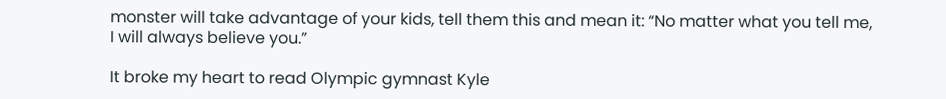monster will take advantage of your kids, tell them this and mean it: “No matter what you tell me, I will always believe you.”

It broke my heart to read Olympic gymnast Kyle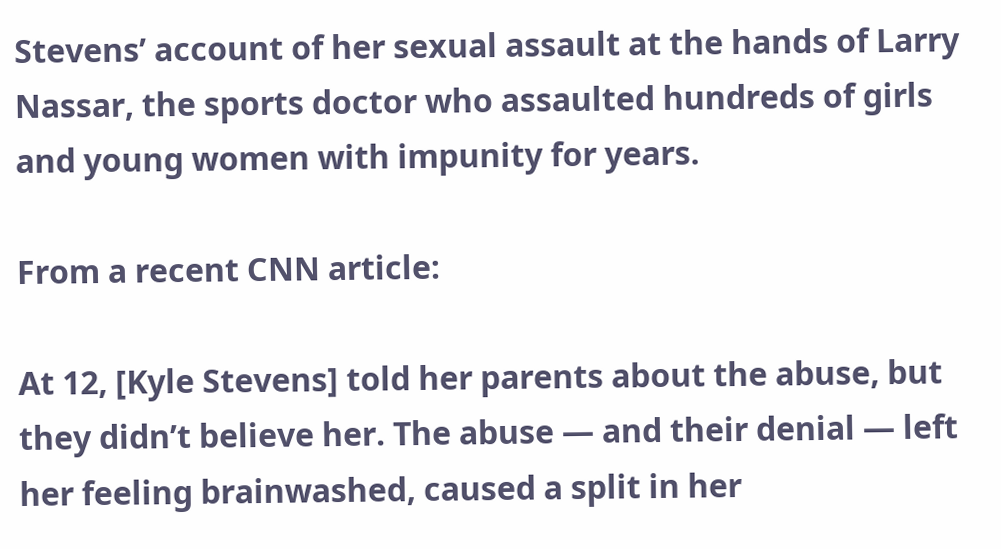Stevens’ account of her sexual assault at the hands of Larry Nassar, the sports doctor who assaulted hundreds of girls and young women with impunity for years.

From a recent CNN article:

At 12, [Kyle Stevens] told her parents about the abuse, but they didn’t believe her. The abuse — and their denial — left her feeling brainwashed, caused a split in her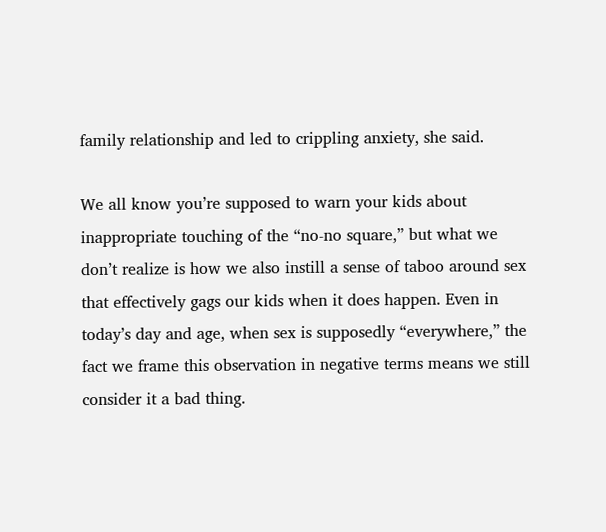family relationship and led to crippling anxiety, she said.

We all know you’re supposed to warn your kids about inappropriate touching of the “no-no square,” but what we don’t realize is how we also instill a sense of taboo around sex that effectively gags our kids when it does happen. Even in today’s day and age, when sex is supposedly “everywhere,” the fact we frame this observation in negative terms means we still consider it a bad thing.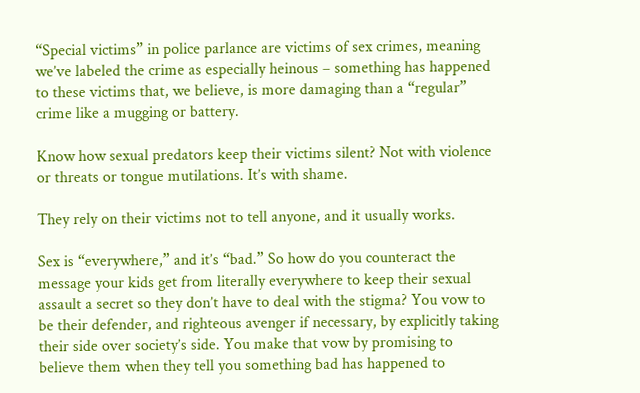“Special victims” in police parlance are victims of sex crimes, meaning we’ve labeled the crime as especially heinous – something has happened to these victims that, we believe, is more damaging than a “regular” crime like a mugging or battery.

Know how sexual predators keep their victims silent? Not with violence or threats or tongue mutilations. It’s with shame.

They rely on their victims not to tell anyone, and it usually works.

Sex is “everywhere,” and it’s “bad.” So how do you counteract the message your kids get from literally everywhere to keep their sexual assault a secret so they don’t have to deal with the stigma? You vow to be their defender, and righteous avenger if necessary, by explicitly taking their side over society’s side. You make that vow by promising to believe them when they tell you something bad has happened to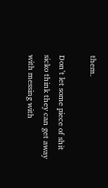them.

Don’t let some piece of shit sicko think they can get away with messing with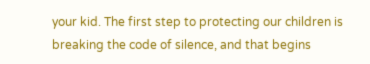your kid. The first step to protecting our children is breaking the code of silence, and that begins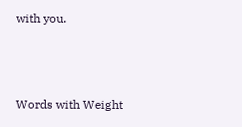with you.



Words with Weight